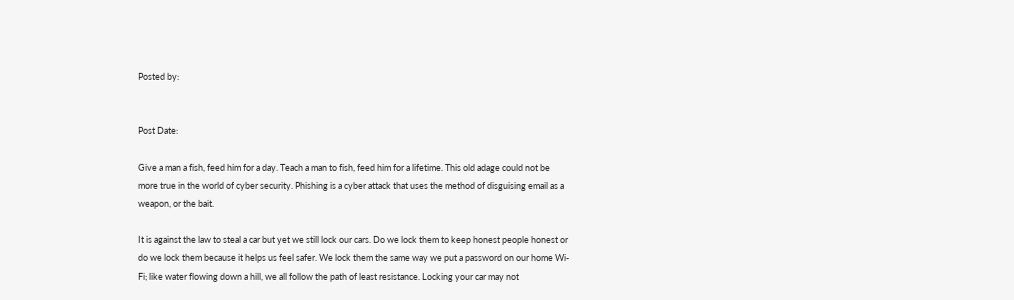Posted by:


Post Date:

Give a man a fish, feed him for a day. Teach a man to fish, feed him for a lifetime. This old adage could not be more true in the world of cyber security. Phishing is a cyber attack that uses the method of disguising email as a weapon, or the bait.

It is against the law to steal a car but yet we still lock our cars. Do we lock them to keep honest people honest or do we lock them because it helps us feel safer. We lock them the same way we put a password on our home Wi-Fi; like water flowing down a hill, we all follow the path of least resistance. Locking your car may not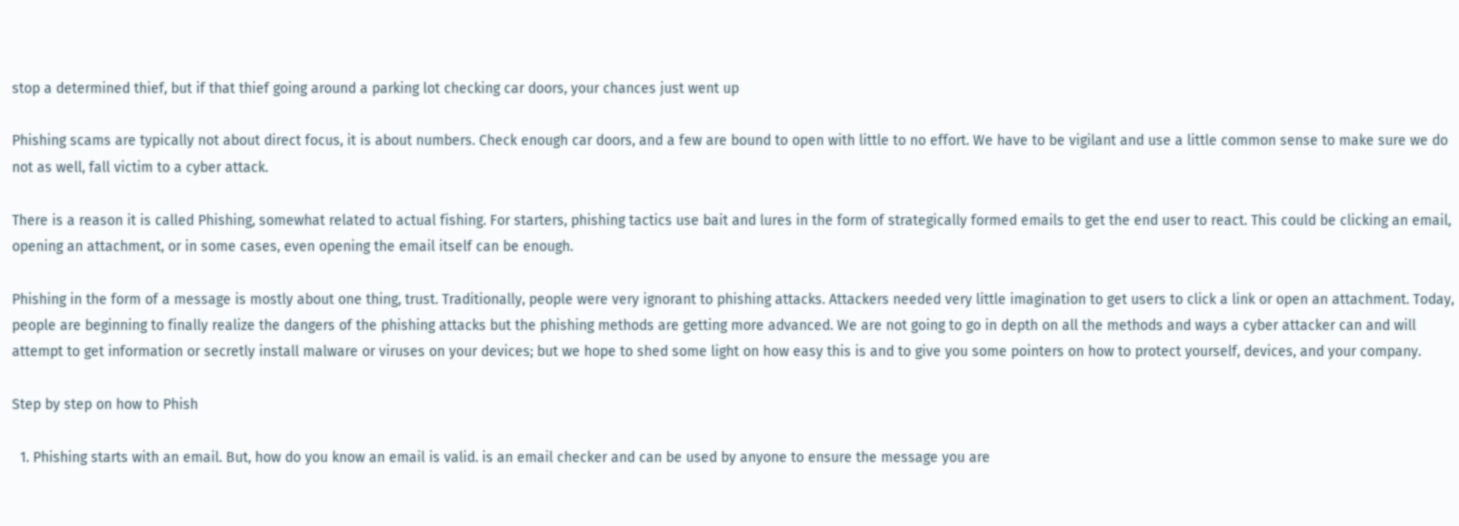stop a determined thief, but if that thief going around a parking lot checking car doors, your chances just went up

Phishing scams are typically not about direct focus, it is about numbers. Check enough car doors, and a few are bound to open with little to no effort. We have to be vigilant and use a little common sense to make sure we do not as well, fall victim to a cyber attack.

There is a reason it is called Phishing, somewhat related to actual fishing. For starters, phishing tactics use bait and lures in the form of strategically formed emails to get the end user to react. This could be clicking an email, opening an attachment, or in some cases, even opening the email itself can be enough.

Phishing in the form of a message is mostly about one thing, trust. Traditionally, people were very ignorant to phishing attacks. Attackers needed very little imagination to get users to click a link or open an attachment. Today, people are beginning to finally realize the dangers of the phishing attacks but the phishing methods are getting more advanced. We are not going to go in depth on all the methods and ways a cyber attacker can and will attempt to get information or secretly install malware or viruses on your devices; but we hope to shed some light on how easy this is and to give you some pointers on how to protect yourself, devices, and your company.

Step by step on how to Phish

  1. Phishing starts with an email. But, how do you know an email is valid. is an email checker and can be used by anyone to ensure the message you are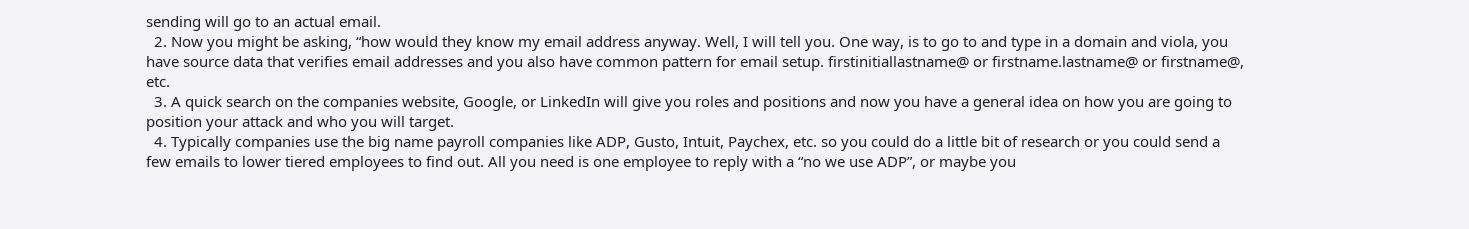sending will go to an actual email.
  2. Now you might be asking, “how would they know my email address anyway. Well, I will tell you. One way, is to go to and type in a domain and viola, you have source data that verifies email addresses and you also have common pattern for email setup. firstinitiallastname@ or firstname.lastname@ or firstname@, etc.
  3. A quick search on the companies website, Google, or LinkedIn will give you roles and positions and now you have a general idea on how you are going to position your attack and who you will target.
  4. Typically companies use the big name payroll companies like ADP, Gusto, Intuit, Paychex, etc. so you could do a little bit of research or you could send a few emails to lower tiered employees to find out. All you need is one employee to reply with a “no we use ADP”, or maybe you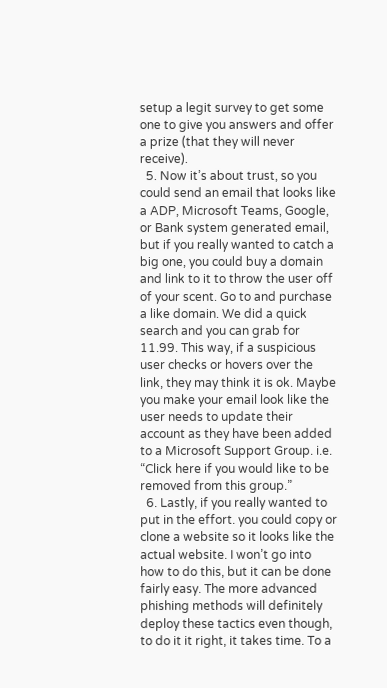setup a legit survey to get some one to give you answers and offer a prize (that they will never receive).
  5. Now it’s about trust, so you could send an email that looks like a ADP, Microsoft Teams, Google, or Bank system generated email, but if you really wanted to catch a big one, you could buy a domain and link to it to throw the user off of your scent. Go to and purchase a like domain. We did a quick search and you can grab for 11.99. This way, if a suspicious user checks or hovers over the link, they may think it is ok. Maybe you make your email look like the user needs to update their account as they have been added to a Microsoft Support Group. i.e. “Click here if you would like to be removed from this group.”
  6. Lastly, if you really wanted to put in the effort. you could copy or clone a website so it looks like the actual website. I won’t go into how to do this, but it can be done fairly easy. The more advanced phishing methods will definitely deploy these tactics even though, to do it it right, it takes time. To a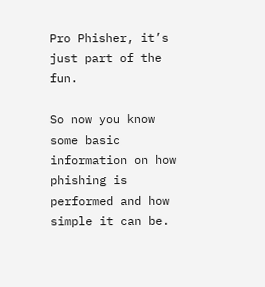Pro Phisher, it’s just part of the fun.

So now you know some basic information on how phishing is performed and how simple it can be.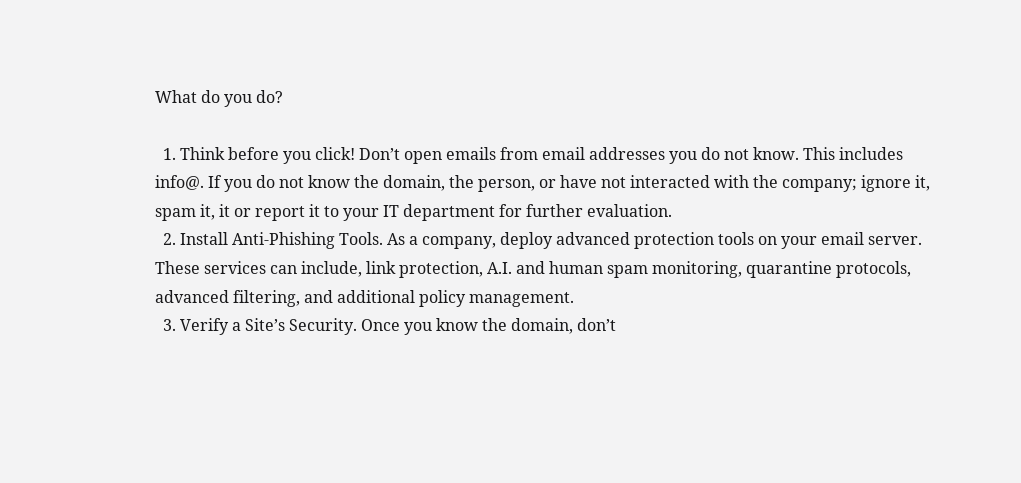What do you do?

  1. Think before you click! Don’t open emails from email addresses you do not know. This includes info@. If you do not know the domain, the person, or have not interacted with the company; ignore it, spam it, it or report it to your IT department for further evaluation.
  2. Install Anti-Phishing Tools. As a company, deploy advanced protection tools on your email server. These services can include, link protection, A.I. and human spam monitoring, quarantine protocols, advanced filtering, and additional policy management.
  3. Verify a Site’s Security. Once you know the domain, don’t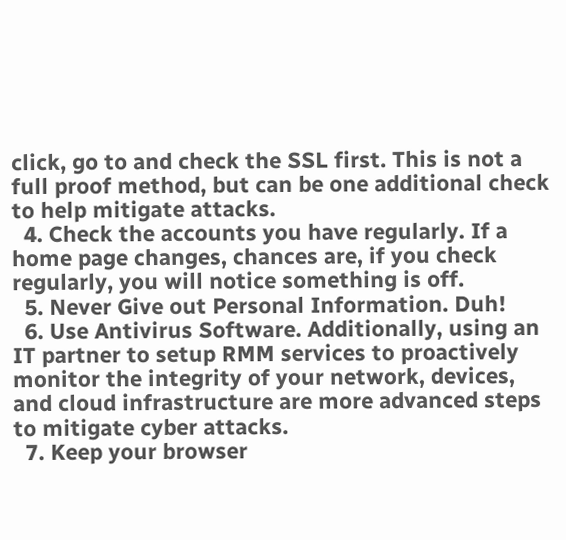click, go to and check the SSL first. This is not a full proof method, but can be one additional check to help mitigate attacks.
  4. Check the accounts you have regularly. If a home page changes, chances are, if you check regularly, you will notice something is off.
  5. Never Give out Personal Information. Duh!
  6. Use Antivirus Software. Additionally, using an IT partner to setup RMM services to proactively monitor the integrity of your network, devices, and cloud infrastructure are more advanced steps to mitigate cyber attacks.
  7. Keep your browser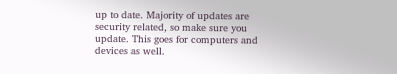up to date. Majority of updates are security related, so make sure you update. This goes for computers and devices as well.